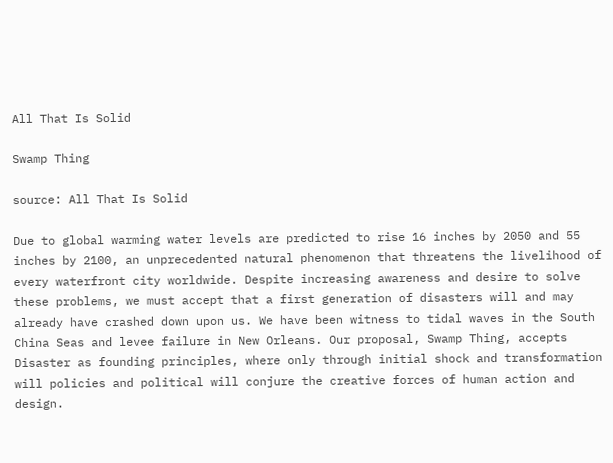All That Is Solid

Swamp Thing

source: All That Is Solid

Due to global warming water levels are predicted to rise 16 inches by 2050 and 55 inches by 2100, an unprecedented natural phenomenon that threatens the livelihood of every waterfront city worldwide. Despite increasing awareness and desire to solve these problems, we must accept that a first generation of disasters will and may already have crashed down upon us. We have been witness to tidal waves in the South China Seas and levee failure in New Orleans. Our proposal, Swamp Thing, accepts Disaster as founding principles, where only through initial shock and transformation will policies and political will conjure the creative forces of human action and design.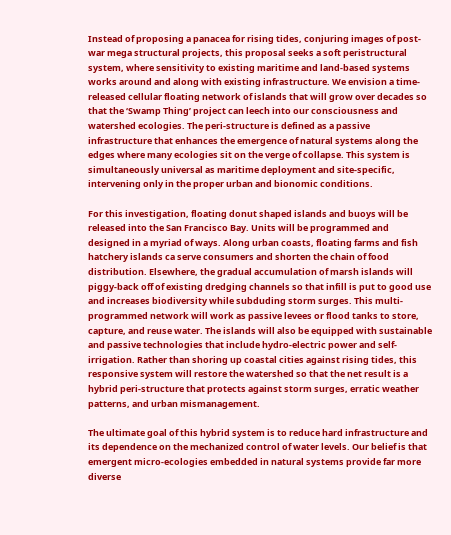Instead of proposing a panacea for rising tides, conjuring images of post-war mega structural projects, this proposal seeks a soft peristructural system, where sensitivity to existing maritime and land-based systems works around and along with existing infrastructure. We envision a time-released cellular floating network of islands that will grow over decades so that the ‘Swamp Thing’ project can leech into our consciousness and watershed ecologies. The peri-structure is defined as a passive infrastructure that enhances the emergence of natural systems along the edges where many ecologies sit on the verge of collapse. This system is simultaneously universal as maritime deployment and site-specific, intervening only in the proper urban and bionomic conditions.

For this investigation, floating donut shaped islands and buoys will be released into the San Francisco Bay. Units will be programmed and designed in a myriad of ways. Along urban coasts, floating farms and fish hatchery islands ca serve consumers and shorten the chain of food distribution. Elsewhere, the gradual accumulation of marsh islands will piggy-back off of existing dredging channels so that infill is put to good use and increases biodiversity while subduding storm surges. This multi-programmed network will work as passive levees or flood tanks to store, capture, and reuse water. The islands will also be equipped with sustainable and passive technologies that include hydro-electric power and self-irrigation. Rather than shoring up coastal cities against rising tides, this responsive system will restore the watershed so that the net result is a hybrid peri-structure that protects against storm surges, erratic weather patterns, and urban mismanagement.

The ultimate goal of this hybrid system is to reduce hard infrastructure and its dependence on the mechanized control of water levels. Our belief is that emergent micro-ecologies embedded in natural systems provide far more diverse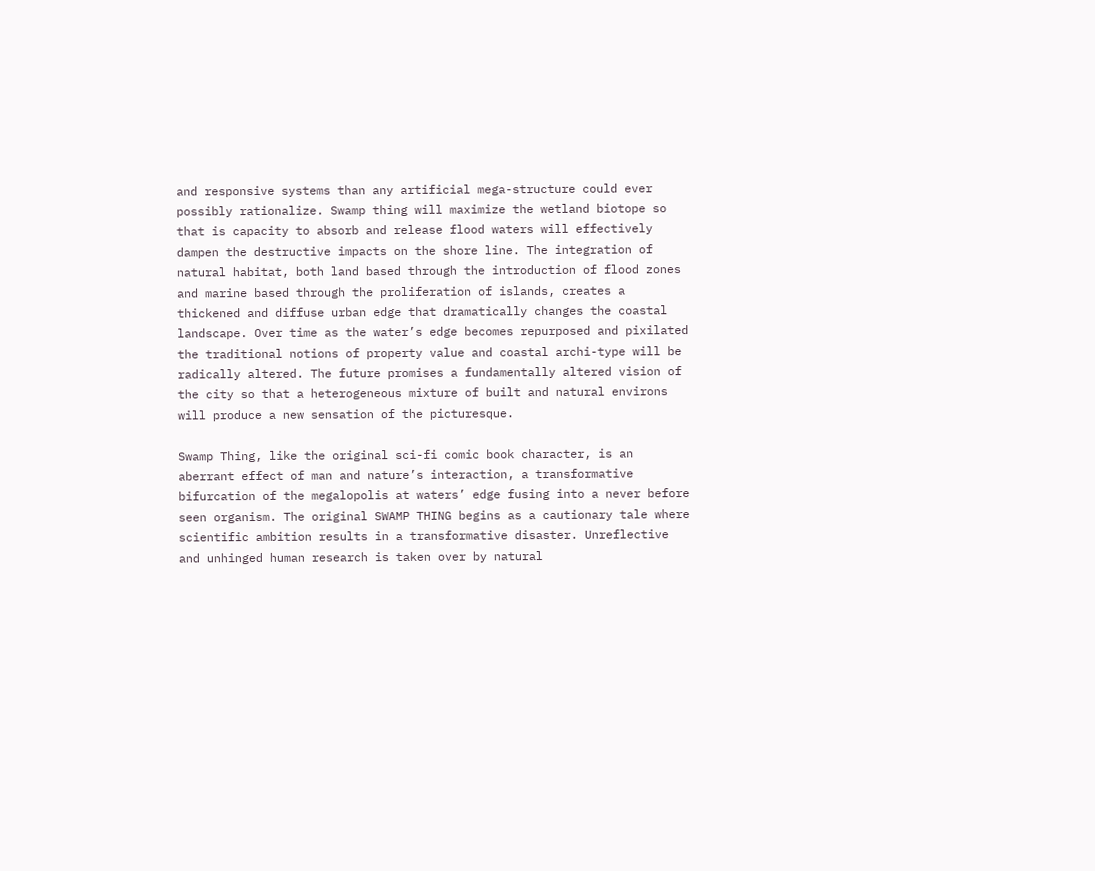and responsive systems than any artificial mega-structure could ever possibly rationalize. Swamp thing will maximize the wetland biotope so that is capacity to absorb and release flood waters will effectively dampen the destructive impacts on the shore line. The integration of natural habitat, both land based through the introduction of flood zones and marine based through the proliferation of islands, creates a thickened and diffuse urban edge that dramatically changes the coastal landscape. Over time as the water’s edge becomes repurposed and pixilated the traditional notions of property value and coastal archi-type will be radically altered. The future promises a fundamentally altered vision of the city so that a heterogeneous mixture of built and natural environs will produce a new sensation of the picturesque.

Swamp Thing, like the original sci-fi comic book character, is an aberrant effect of man and nature’s interaction, a transformative bifurcation of the megalopolis at waters’ edge fusing into a never before seen organism. The original SWAMP THING begins as a cautionary tale where scientific ambition results in a transformative disaster. Unreflective and unhinged human research is taken over by natural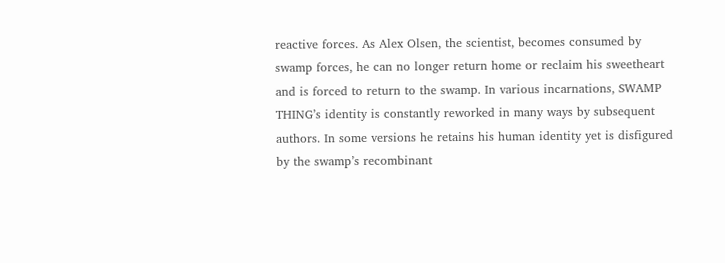reactive forces. As Alex Olsen, the scientist, becomes consumed by swamp forces, he can no longer return home or reclaim his sweetheart and is forced to return to the swamp. In various incarnations, SWAMP THING’s identity is constantly reworked in many ways by subsequent authors. In some versions he retains his human identity yet is disfigured by the swamp’s recombinant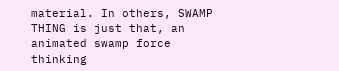material. In others, SWAMP THING is just that, an animated swamp force thinking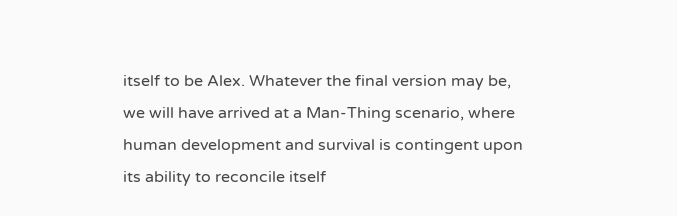itself to be Alex. Whatever the final version may be, we will have arrived at a Man-Thing scenario, where human development and survival is contingent upon its ability to reconcile itself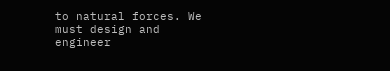to natural forces. We must design and engineer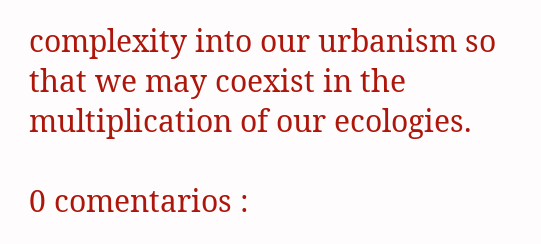complexity into our urbanism so that we may coexist in the multiplication of our ecologies.

0 comentarios :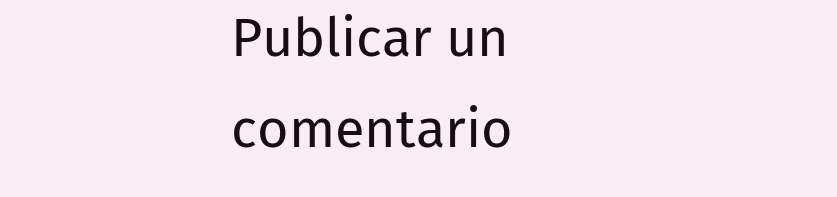Publicar un comentario